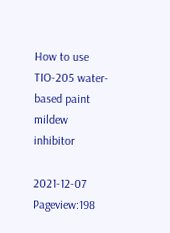How to use TIO-205 water-based paint mildew inhibitor

2021-12-07   Pageview:198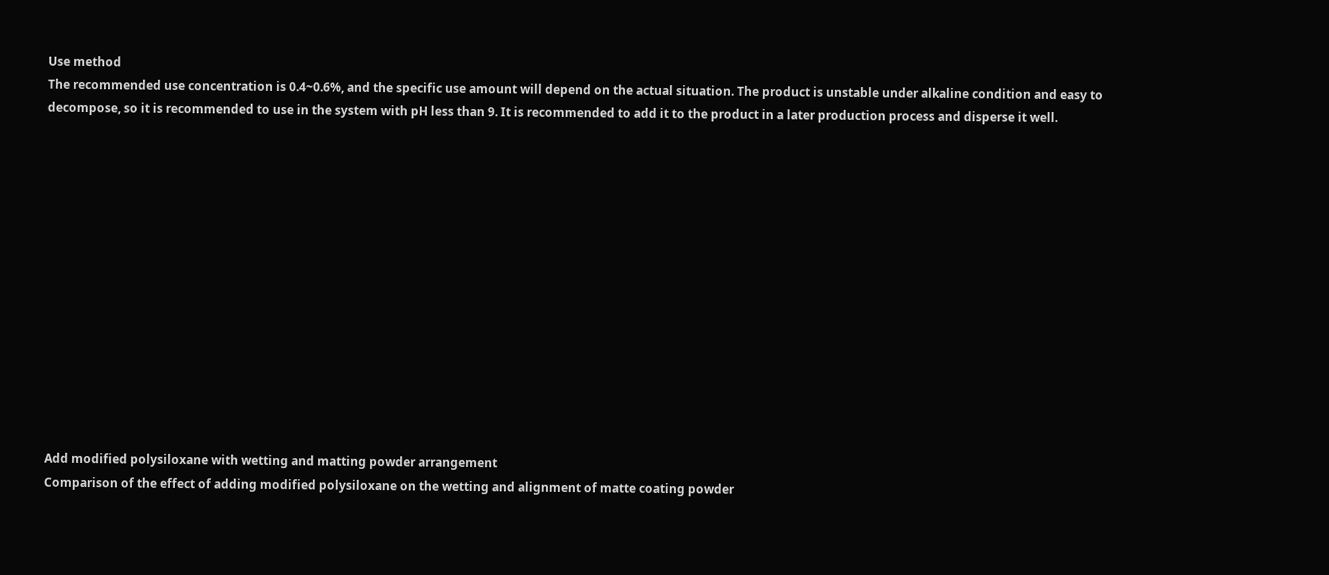Use method
The recommended use concentration is 0.4~0.6%, and the specific use amount will depend on the actual situation. The product is unstable under alkaline condition and easy to decompose, so it is recommended to use in the system with pH less than 9. It is recommended to add it to the product in a later production process and disperse it well.














Add modified polysiloxane with wetting and matting powder arrangement
Comparison of the effect of adding modified polysiloxane on the wetting and alignment of matte coating powder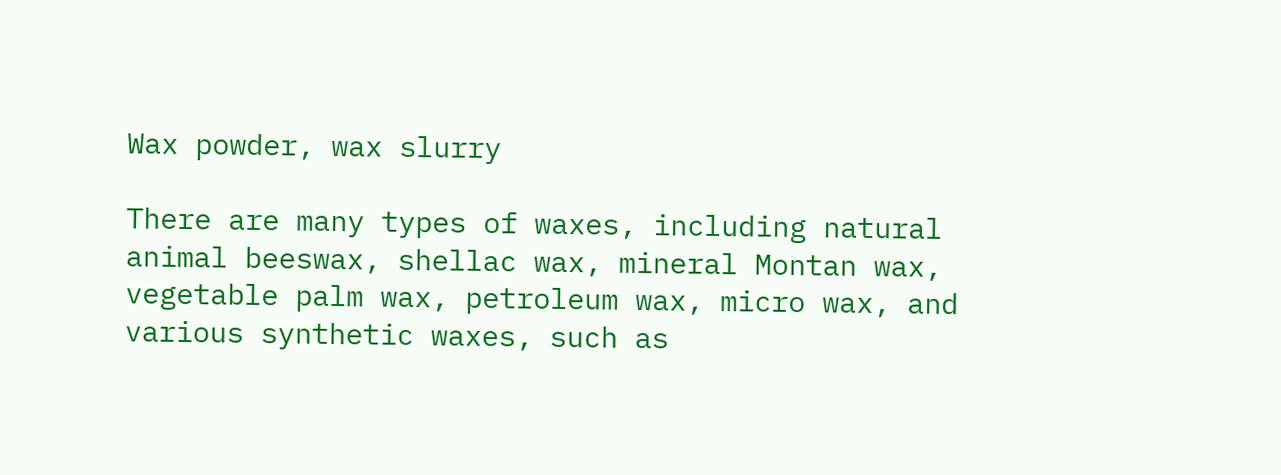Wax powder, wax slurry

There are many types of waxes, including natural animal beeswax, shellac wax, mineral Montan wax, vegetable palm wax, petroleum wax, micro wax, and various synthetic waxes, such as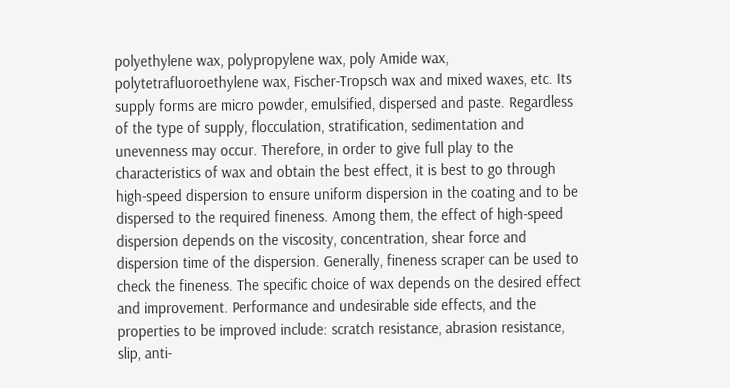polyethylene wax, polypropylene wax, poly Amide wax, polytetrafluoroethylene wax, Fischer-Tropsch wax and mixed waxes, etc. Its supply forms are micro powder, emulsified, dispersed and paste. Regardless of the type of supply, flocculation, stratification, sedimentation and unevenness may occur. Therefore, in order to give full play to the characteristics of wax and obtain the best effect, it is best to go through high-speed dispersion to ensure uniform dispersion in the coating and to be dispersed to the required fineness. Among them, the effect of high-speed dispersion depends on the viscosity, concentration, shear force and dispersion time of the dispersion. Generally, fineness scraper can be used to check the fineness. The specific choice of wax depends on the desired effect and improvement. Performance and undesirable side effects, and the properties to be improved include: scratch resistance, abrasion resistance, slip, anti-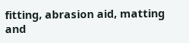fitting, abrasion aid, matting and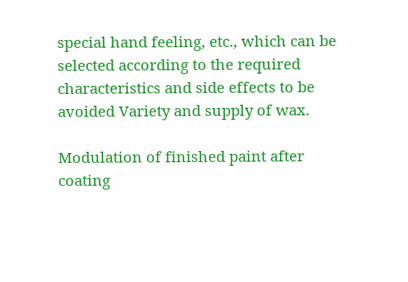special hand feeling, etc., which can be selected according to the required characteristics and side effects to be avoided Variety and supply of wax.

Modulation of finished paint after coating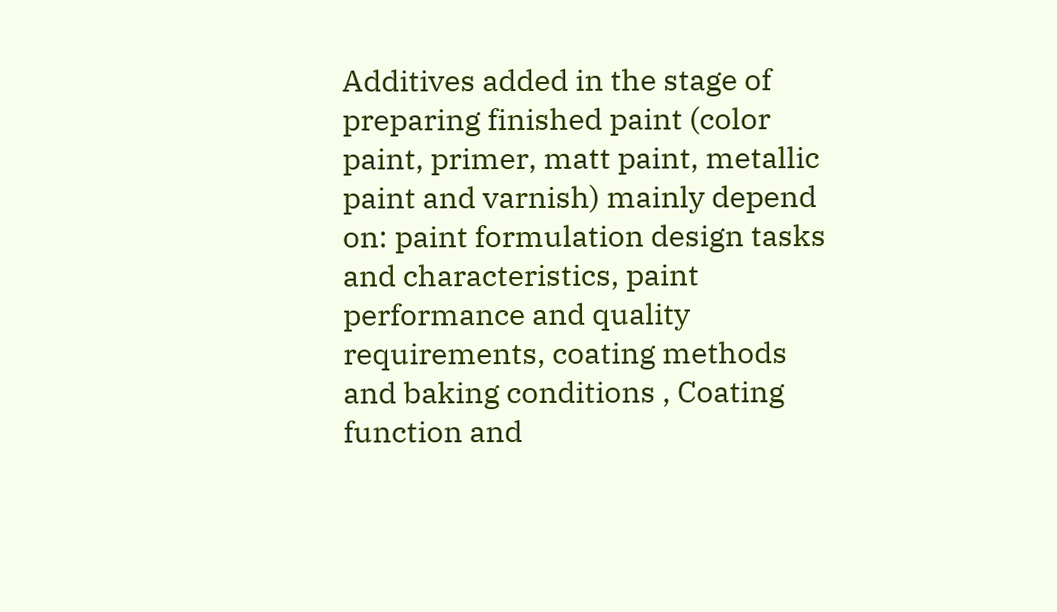Additives added in the stage of preparing finished paint (color paint, primer, matt paint, metallic paint and varnish) mainly depend on: paint formulation design tasks and characteristics, paint performance and quality requirements, coating methods and baking conditions , Coating function and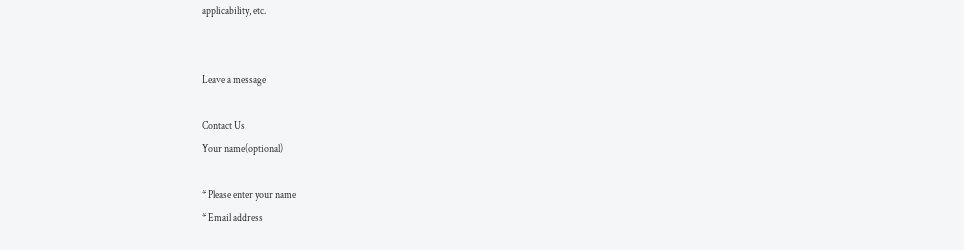applicability, etc.


Leave a message

Contact Us
Your name(optional)

* Please enter your name
* Email address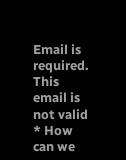Email is required. This email is not valid
* How can we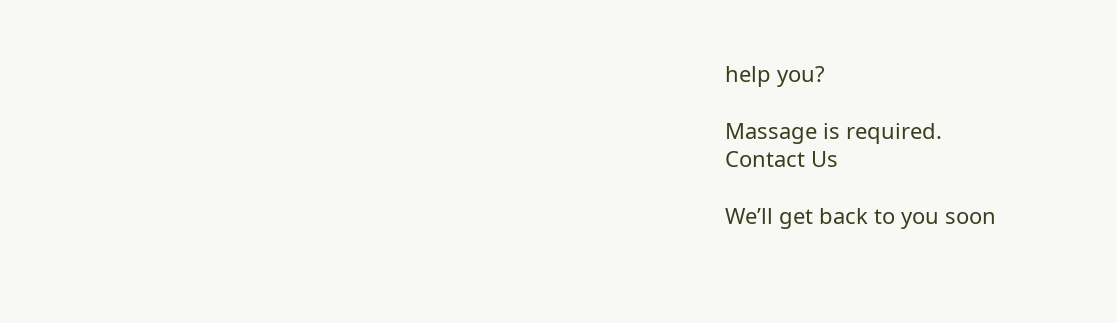help you?

Massage is required.
Contact Us

We’ll get back to you soon